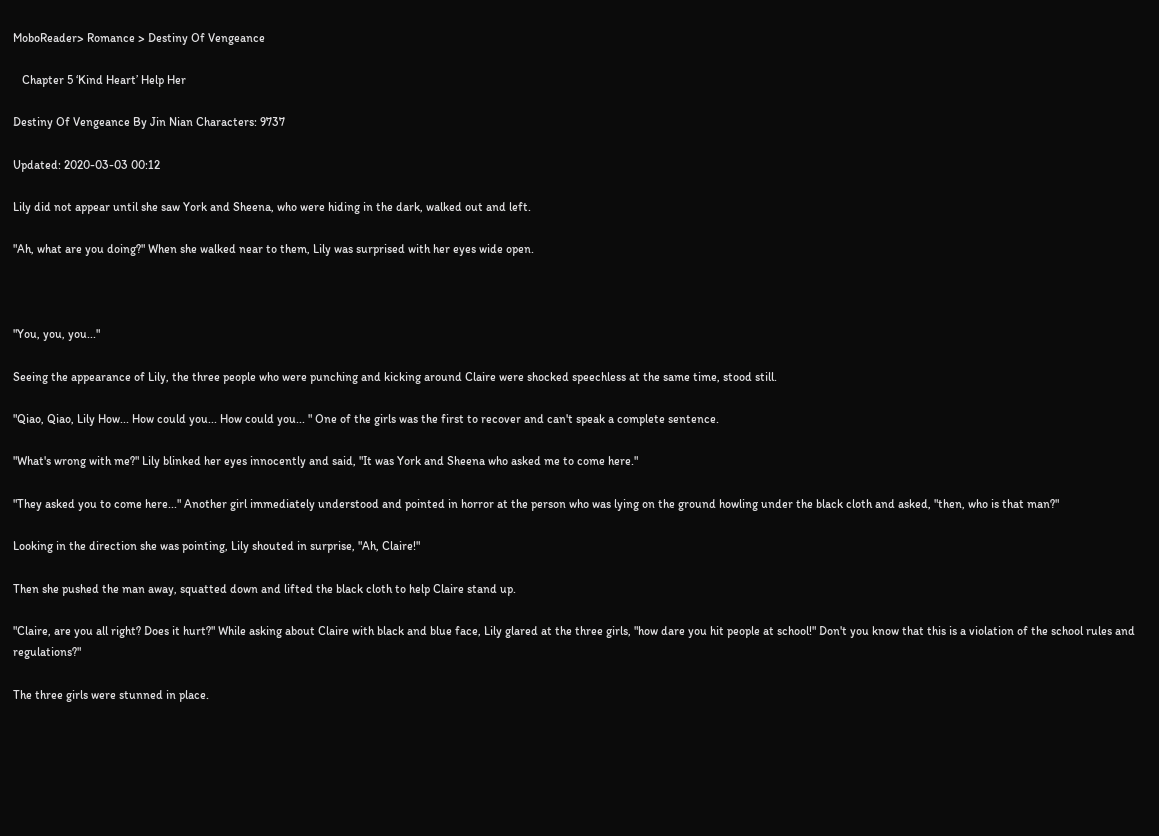MoboReader> Romance > Destiny Of Vengeance

   Chapter 5 ‘Kind Heart’ Help Her

Destiny Of Vengeance By Jin Nian Characters: 9737

Updated: 2020-03-03 00:12

Lily did not appear until she saw York and Sheena, who were hiding in the dark, walked out and left.

"Ah, what are you doing?" When she walked near to them, Lily was surprised with her eyes wide open.



"You, you, you..."

Seeing the appearance of Lily, the three people who were punching and kicking around Claire were shocked speechless at the same time, stood still.

"Qiao, Qiao, Lily How... How could you... How could you... " One of the girls was the first to recover and can't speak a complete sentence.

"What's wrong with me?" Lily blinked her eyes innocently and said, "It was York and Sheena who asked me to come here."

"They asked you to come here..." Another girl immediately understood and pointed in horror at the person who was lying on the ground howling under the black cloth and asked, "then, who is that man?"

Looking in the direction she was pointing, Lily shouted in surprise, "Ah, Claire!"

Then she pushed the man away, squatted down and lifted the black cloth to help Claire stand up.

"Claire, are you all right? Does it hurt?" While asking about Claire with black and blue face, Lily glared at the three girls, "how dare you hit people at school!" Don't you know that this is a violation of the school rules and regulations?"

The three girls were stunned in place.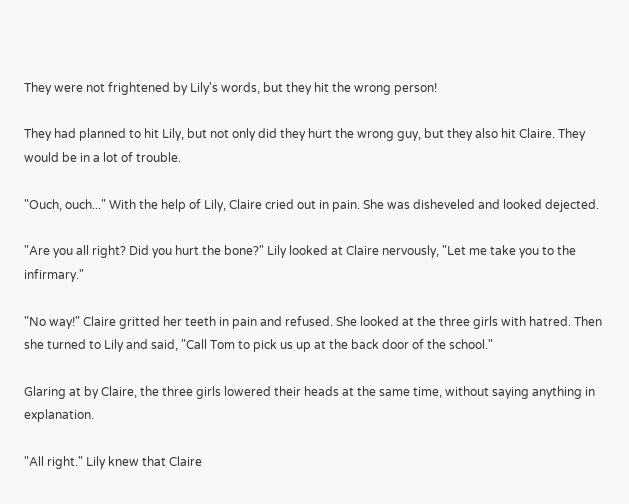They were not frightened by Lily's words, but they hit the wrong person!

They had planned to hit Lily, but not only did they hurt the wrong guy, but they also hit Claire. They would be in a lot of trouble.

"Ouch, ouch..." With the help of Lily, Claire cried out in pain. She was disheveled and looked dejected.

"Are you all right? Did you hurt the bone?" Lily looked at Claire nervously, "Let me take you to the infirmary."

"No way!" Claire gritted her teeth in pain and refused. She looked at the three girls with hatred. Then she turned to Lily and said, "Call Tom to pick us up at the back door of the school."

Glaring at by Claire, the three girls lowered their heads at the same time, without saying anything in explanation.

"All right." Lily knew that Claire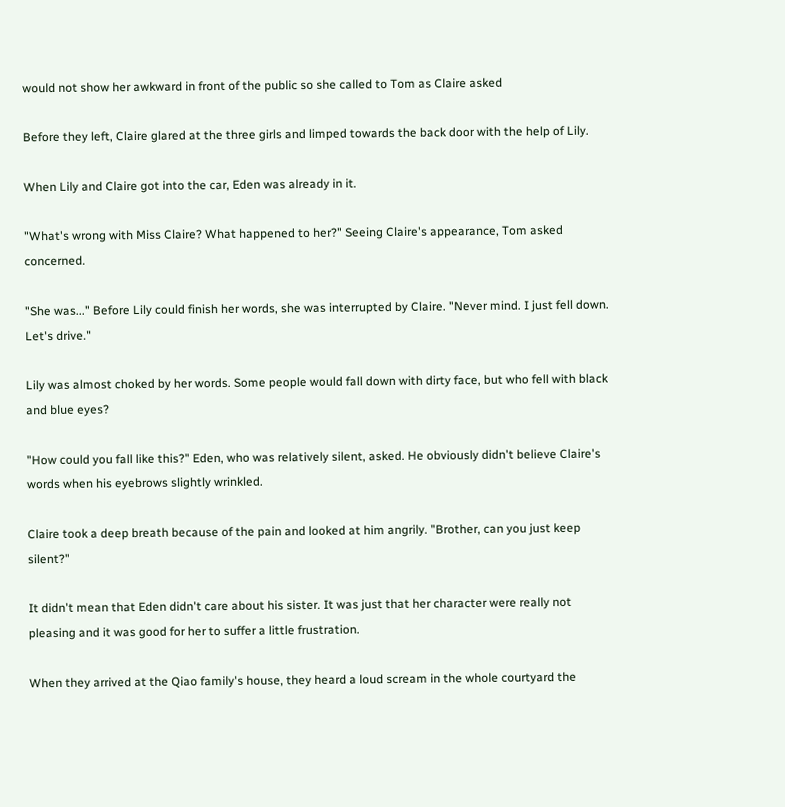would not show her awkward in front of the public so she called to Tom as Claire asked

Before they left, Claire glared at the three girls and limped towards the back door with the help of Lily.

When Lily and Claire got into the car, Eden was already in it.

"What's wrong with Miss Claire? What happened to her?" Seeing Claire's appearance, Tom asked concerned.

"She was..." Before Lily could finish her words, she was interrupted by Claire. "Never mind. I just fell down. Let's drive."

Lily was almost choked by her words. Some people would fall down with dirty face, but who fell with black and blue eyes?

"How could you fall like this?" Eden, who was relatively silent, asked. He obviously didn't believe Claire's words when his eyebrows slightly wrinkled.

Claire took a deep breath because of the pain and looked at him angrily. "Brother, can you just keep silent?"

It didn't mean that Eden didn't care about his sister. It was just that her character were really not pleasing and it was good for her to suffer a little frustration.

When they arrived at the Qiao family's house, they heard a loud scream in the whole courtyard the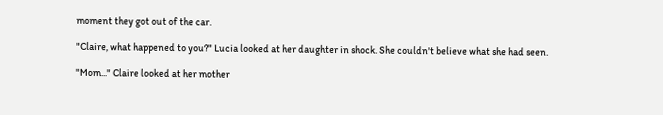moment they got out of the car.

"Claire, what happened to you?" Lucia looked at her daughter in shock. She couldn't believe what she had seen.

"Mom..." Claire looked at her mother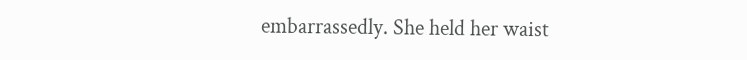embarrassedly. She held her waist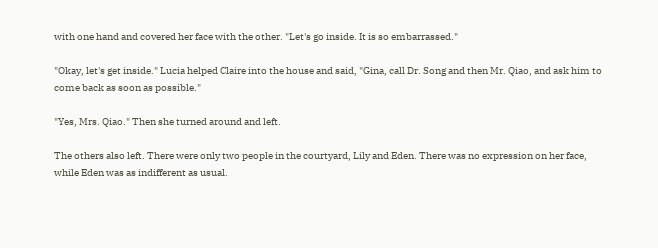with one hand and covered her face with the other. "Let's go inside. It is so embarrassed."

"Okay, let's get inside." Lucia helped Claire into the house and said, "Gina, call Dr. Song and then Mr. Qiao, and ask him to come back as soon as possible."

"Yes, Mrs. Qiao." Then she turned around and left.

The others also left. There were only two people in the courtyard, Lily and Eden. There was no expression on her face, while Eden was as indifferent as usual.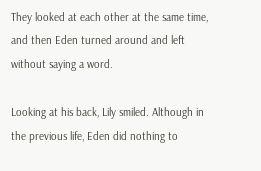They looked at each other at the same time, and then Eden turned around and left without saying a word.

Looking at his back, Lily smiled. Although in the previous life, Eden did nothing to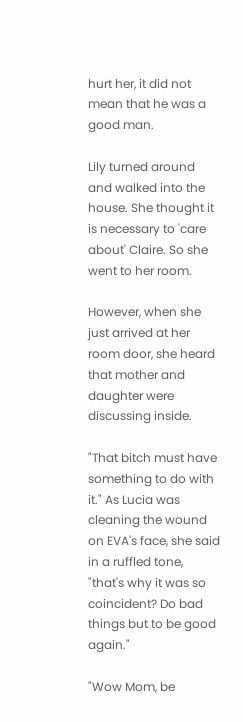hurt her, it did not mean that he was a good man.

Lily turned around and walked into the house. She thought it is necessary to 'care about' Claire. So she went to her room.

However, when she just arrived at her room door, she heard that mother and daughter were discussing inside.

"That bitch must have something to do with it." As Lucia was cleaning the wound on EVA's face, she said in a ruffled tone, "that's why it was so coincident? Do bad things but to be good again."

"Wow Mom, be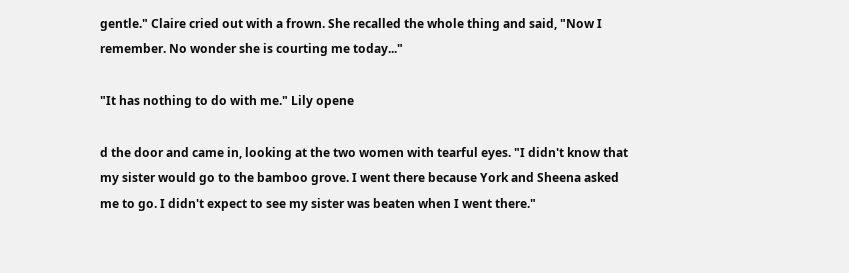gentle." Claire cried out with a frown. She recalled the whole thing and said, "Now I remember. No wonder she is courting me today..."

"It has nothing to do with me." Lily opene

d the door and came in, looking at the two women with tearful eyes. "I didn't know that my sister would go to the bamboo grove. I went there because York and Sheena asked me to go. I didn't expect to see my sister was beaten when I went there."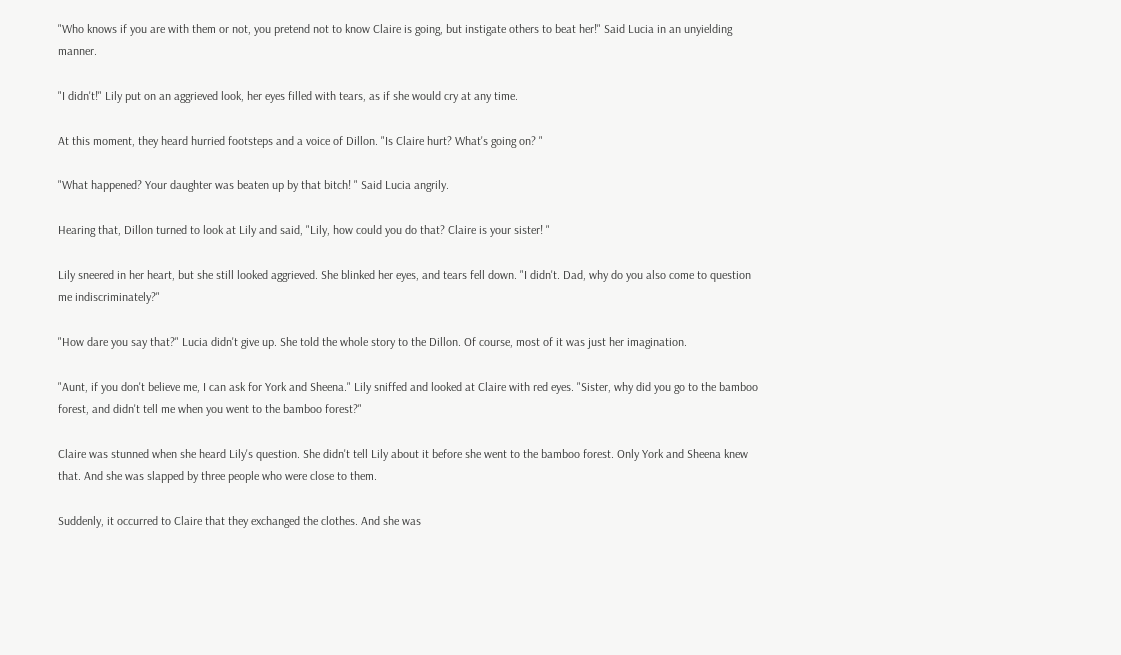"Who knows if you are with them or not, you pretend not to know Claire is going, but instigate others to beat her!" Said Lucia in an unyielding manner.

"I didn't!" Lily put on an aggrieved look, her eyes filled with tears, as if she would cry at any time.

At this moment, they heard hurried footsteps and a voice of Dillon. "Is Claire hurt? What's going on? "

"What happened? Your daughter was beaten up by that bitch! " Said Lucia angrily.

Hearing that, Dillon turned to look at Lily and said, "Lily, how could you do that? Claire is your sister! "

Lily sneered in her heart, but she still looked aggrieved. She blinked her eyes, and tears fell down. "I didn't. Dad, why do you also come to question me indiscriminately?"

"How dare you say that?" Lucia didn't give up. She told the whole story to the Dillon. Of course, most of it was just her imagination.

"Aunt, if you don't believe me, I can ask for York and Sheena." Lily sniffed and looked at Claire with red eyes. "Sister, why did you go to the bamboo forest, and didn't tell me when you went to the bamboo forest?"

Claire was stunned when she heard Lily's question. She didn't tell Lily about it before she went to the bamboo forest. Only York and Sheena knew that. And she was slapped by three people who were close to them.

Suddenly, it occurred to Claire that they exchanged the clothes. And she was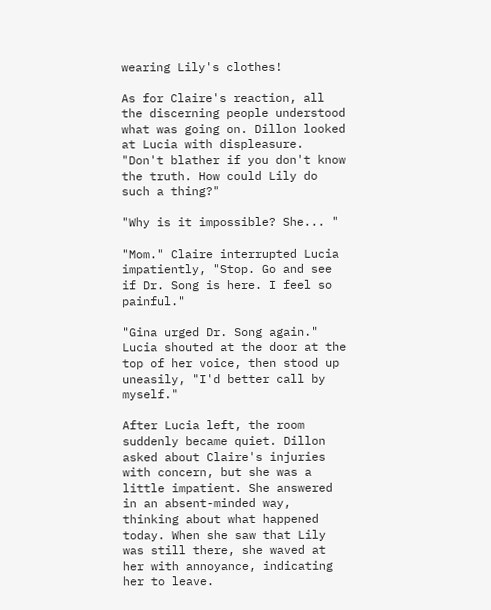wearing Lily's clothes!

As for Claire's reaction, all the discerning people understood what was going on. Dillon looked at Lucia with displeasure. "Don't blather if you don't know the truth. How could Lily do such a thing?"

"Why is it impossible? She... "

"Mom." Claire interrupted Lucia impatiently, "Stop. Go and see if Dr. Song is here. I feel so painful."

"Gina urged Dr. Song again." Lucia shouted at the door at the top of her voice, then stood up uneasily, "I'd better call by myself."

After Lucia left, the room suddenly became quiet. Dillon asked about Claire's injuries with concern, but she was a little impatient. She answered in an absent-minded way, thinking about what happened today. When she saw that Lily was still there, she waved at her with annoyance, indicating her to leave.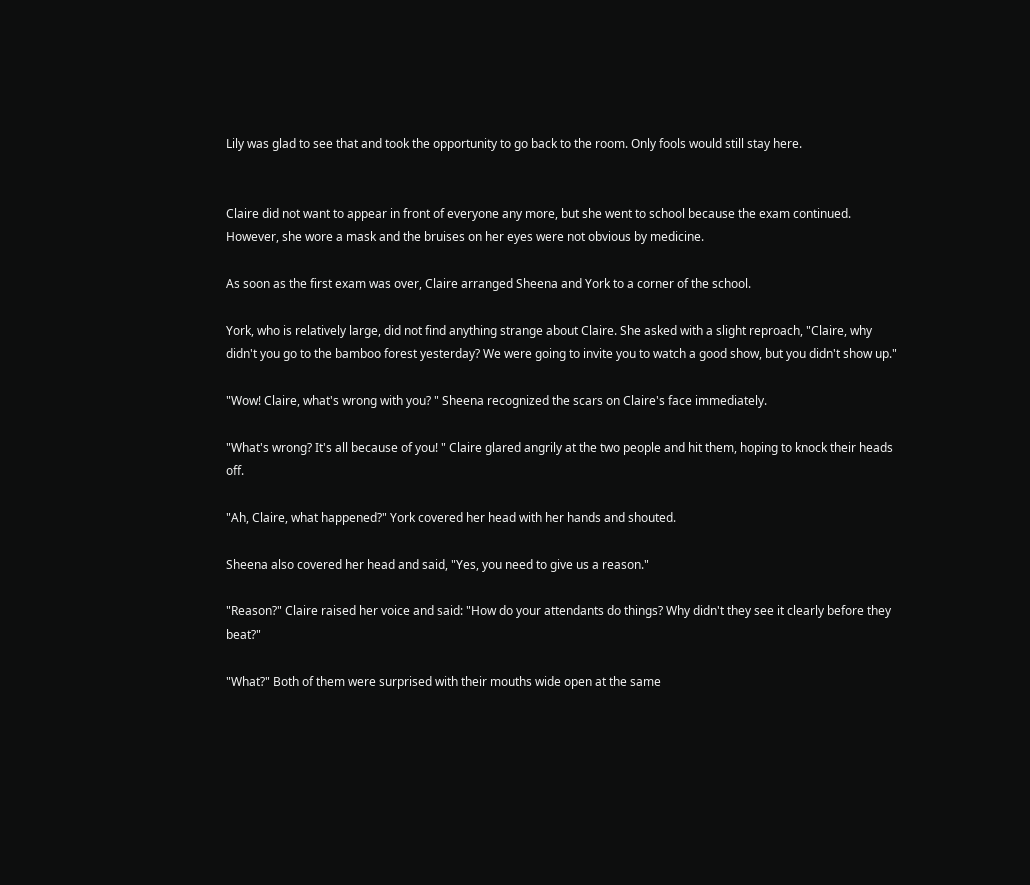Lily was glad to see that and took the opportunity to go back to the room. Only fools would still stay here.


Claire did not want to appear in front of everyone any more, but she went to school because the exam continued. However, she wore a mask and the bruises on her eyes were not obvious by medicine.

As soon as the first exam was over, Claire arranged Sheena and York to a corner of the school.

York, who is relatively large, did not find anything strange about Claire. She asked with a slight reproach, "Claire, why didn't you go to the bamboo forest yesterday? We were going to invite you to watch a good show, but you didn't show up."

"Wow! Claire, what's wrong with you? " Sheena recognized the scars on Claire's face immediately.

"What's wrong? It's all because of you! " Claire glared angrily at the two people and hit them, hoping to knock their heads off.

"Ah, Claire, what happened?" York covered her head with her hands and shouted.

Sheena also covered her head and said, "Yes, you need to give us a reason."

"Reason?" Claire raised her voice and said: "How do your attendants do things? Why didn't they see it clearly before they beat?"

"What?" Both of them were surprised with their mouths wide open at the same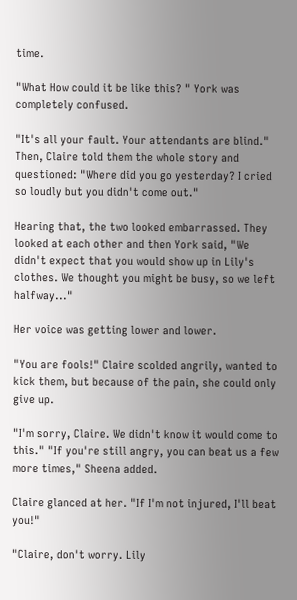time.

"What How could it be like this? " York was completely confused.

"It's all your fault. Your attendants are blind." Then, Claire told them the whole story and questioned: "Where did you go yesterday? I cried so loudly but you didn't come out."

Hearing that, the two looked embarrassed. They looked at each other and then York said, "We didn't expect that you would show up in Lily's clothes. We thought you might be busy, so we left halfway..."

Her voice was getting lower and lower.

"You are fools!" Claire scolded angrily, wanted to kick them, but because of the pain, she could only give up.

"I'm sorry, Claire. We didn't know it would come to this." "If you're still angry, you can beat us a few more times," Sheena added.

Claire glanced at her. "If I'm not injured, I'll beat you!"

"Claire, don't worry. Lily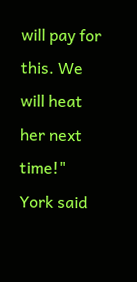will pay for this. We will heat her next time!" York said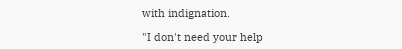with indignation.

"I don't need your help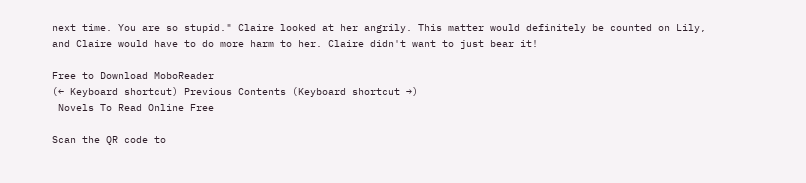next time. You are so stupid." Claire looked at her angrily. This matter would definitely be counted on Lily, and Claire would have to do more harm to her. Claire didn't want to just bear it!

Free to Download MoboReader
(← Keyboard shortcut) Previous Contents (Keyboard shortcut →)
 Novels To Read Online Free

Scan the QR code to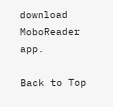download MoboReader app.

Back to Top